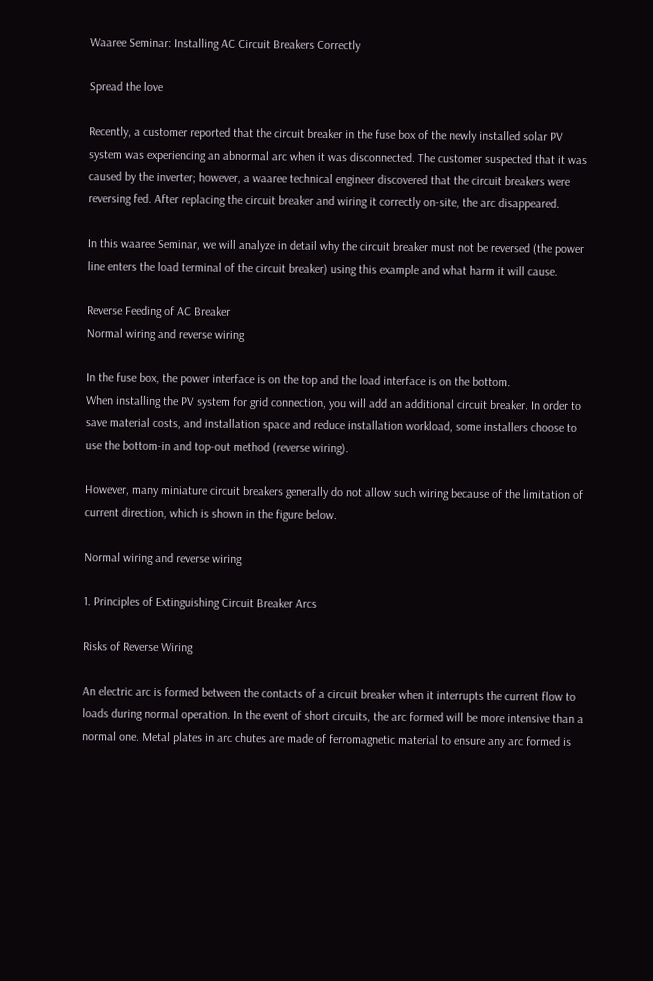Waaree Seminar: Installing AC Circuit Breakers Correctly

Spread the love

Recently, a customer reported that the circuit breaker in the fuse box of the newly installed solar PV system was experiencing an abnormal arc when it was disconnected. The customer suspected that it was caused by the inverter; however, a waaree technical engineer discovered that the circuit breakers were reversing fed. After replacing the circuit breaker and wiring it correctly on-site, the arc disappeared.

In this waaree Seminar, we will analyze in detail why the circuit breaker must not be reversed (the power line enters the load terminal of the circuit breaker) using this example and what harm it will cause.

Reverse Feeding of AC Breaker
Normal wiring and reverse wiring

In the fuse box, the power interface is on the top and the load interface is on the bottom.
When installing the PV system for grid connection, you will add an additional circuit breaker. In order to save material costs, and installation space and reduce installation workload, some installers choose to use the bottom-in and top-out method (reverse wiring).

However, many miniature circuit breakers generally do not allow such wiring because of the limitation of current direction, which is shown in the figure below.

Normal wiring and reverse wiring

1. Principles of Extinguishing Circuit Breaker Arcs

Risks of Reverse Wiring

An electric arc is formed between the contacts of a circuit breaker when it interrupts the current flow to loads during normal operation. In the event of short circuits, the arc formed will be more intensive than a normal one. Metal plates in arc chutes are made of ferromagnetic material to ensure any arc formed is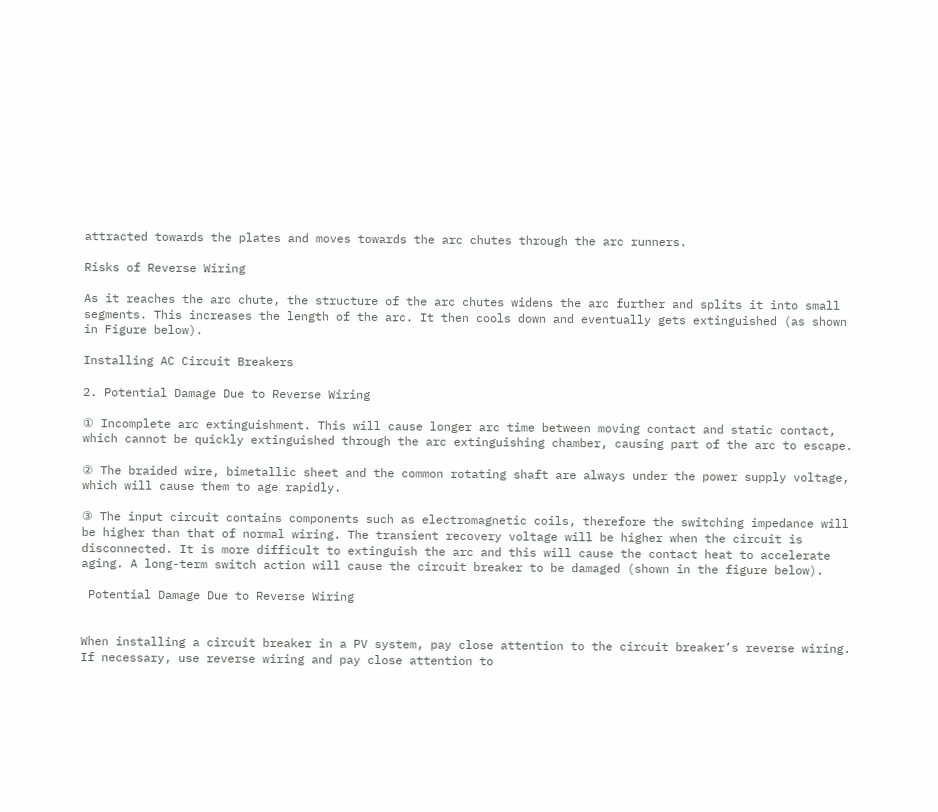attracted towards the plates and moves towards the arc chutes through the arc runners.

Risks of Reverse Wiring

As it reaches the arc chute, the structure of the arc chutes widens the arc further and splits it into small segments. This increases the length of the arc. It then cools down and eventually gets extinguished (as shown in Figure below).

Installing AC Circuit Breakers

2. Potential Damage Due to Reverse Wiring

① Incomplete arc extinguishment. This will cause longer arc time between moving contact and static contact, which cannot be quickly extinguished through the arc extinguishing chamber, causing part of the arc to escape.

② The braided wire, bimetallic sheet and the common rotating shaft are always under the power supply voltage, which will cause them to age rapidly.

③ The input circuit contains components such as electromagnetic coils, therefore the switching impedance will be higher than that of normal wiring. The transient recovery voltage will be higher when the circuit is disconnected. It is more difficult to extinguish the arc and this will cause the contact heat to accelerate aging. A long-term switch action will cause the circuit breaker to be damaged (shown in the figure below).

 Potential Damage Due to Reverse Wiring


When installing a circuit breaker in a PV system, pay close attention to the circuit breaker’s reverse wiring. If necessary, use reverse wiring and pay close attention to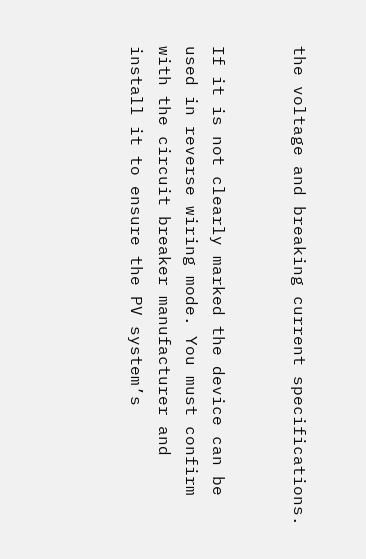the voltage and breaking current specifications.


If it is not clearly marked the device can be used in reverse wiring mode. You must confirm with the circuit breaker manufacturer and install it to ensure the PV system’s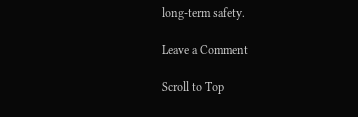long-term safety.

Leave a Comment

Scroll to Top